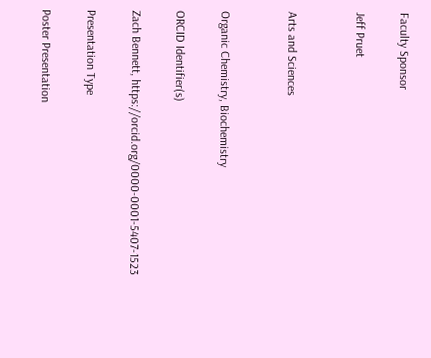Faculty Sponsor

Jeff Pruet


Arts and Sciences


Organic Chemistry, Biochemistry

ORCID Identifier(s)

Zach Bennett, https://orcid.org/0000-0001-5407-1523

Presentation Type

Poster Presentation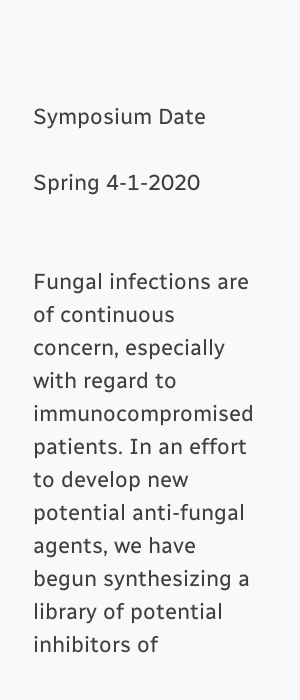Symposium Date

Spring 4-1-2020


Fungal infections are of continuous concern, especially with regard to immunocompromised patients. In an effort to develop new potential anti-fungal agents, we have begun synthesizing a library of potential inhibitors of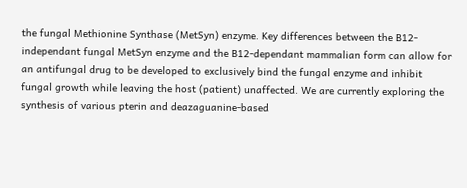the fungal Methionine Synthase (MetSyn) enzyme. Key differences between the B12-independant fungal MetSyn enzyme and the B12-dependant mammalian form can allow for an antifungal drug to be developed to exclusively bind the fungal enzyme and inhibit fungal growth while leaving the host (patient) unaffected. We are currently exploring the synthesis of various pterin and deazaguanine-based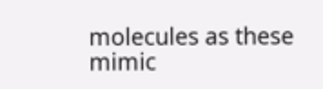molecules as these mimic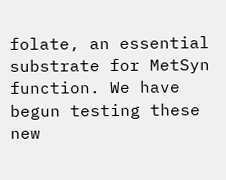folate, an essential substrate for MetSyn function. We have begun testing these new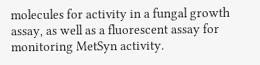molecules for activity in a fungal growth assay, as well as a fluorescent assay for monitoring MetSyn activity.